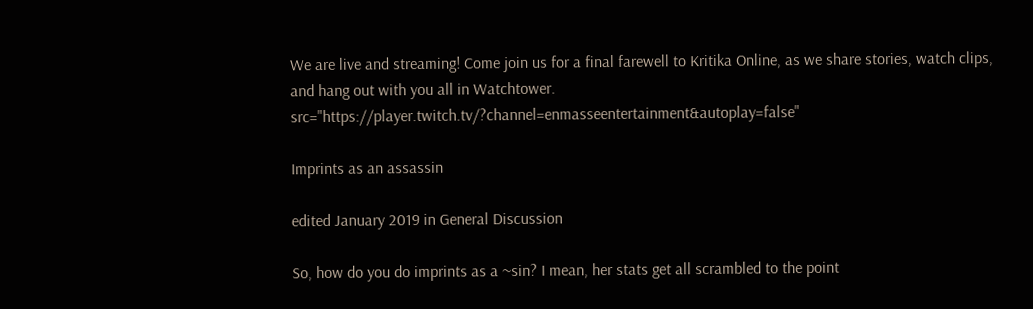We are live and streaming! Come join us for a final farewell to Kritika Online, as we share stories, watch clips, and hang out with you all in Watchtower. src="https://player.twitch.tv/?channel=enmasseentertainment&autoplay=false"

Imprints as an assassin

edited January 2019 in General Discussion

So, how do you do imprints as a ~sin? I mean, her stats get all scrambled to the point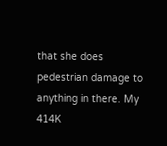that she does pedestrian damage to anything in there. My 414K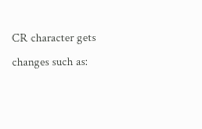CR character gets changes such as: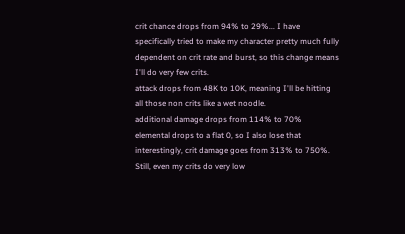crit chance drops from 94% to 29%... I have specifically tried to make my character pretty much fully dependent on crit rate and burst, so this change means I'll do very few crits.
attack drops from 48K to 10K, meaning I'll be hitting all those non crits like a wet noodle.
additional damage drops from 114% to 70%
elemental drops to a flat 0, so I also lose that
interestingly, crit damage goes from 313% to 750%. Still, even my crits do very low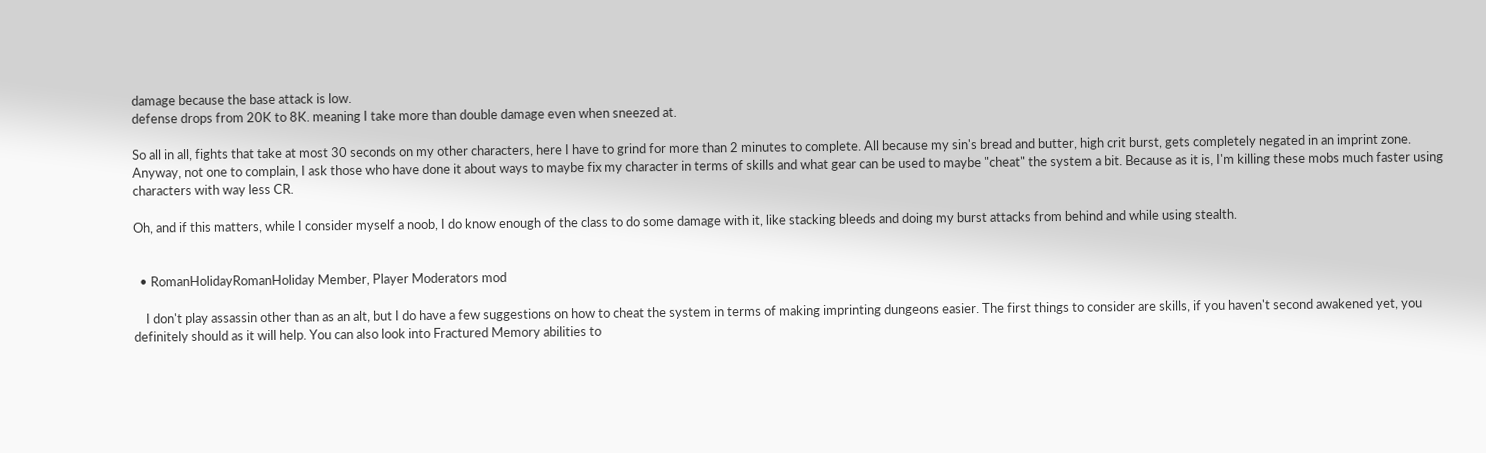damage because the base attack is low.
defense drops from 20K to 8K. meaning I take more than double damage even when sneezed at.

So all in all, fights that take at most 30 seconds on my other characters, here I have to grind for more than 2 minutes to complete. All because my sin's bread and butter, high crit burst, gets completely negated in an imprint zone. Anyway, not one to complain, I ask those who have done it about ways to maybe fix my character in terms of skills and what gear can be used to maybe "cheat" the system a bit. Because as it is, I'm killing these mobs much faster using characters with way less CR.

Oh, and if this matters, while I consider myself a noob, I do know enough of the class to do some damage with it, like stacking bleeds and doing my burst attacks from behind and while using stealth.


  • RomanHolidayRomanHoliday Member, Player Moderators mod

    I don't play assassin other than as an alt, but I do have a few suggestions on how to cheat the system in terms of making imprinting dungeons easier. The first things to consider are skills, if you haven't second awakened yet, you definitely should as it will help. You can also look into Fractured Memory abilities to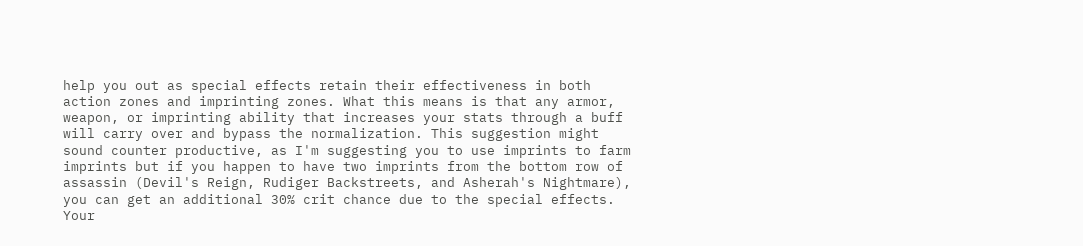help you out as special effects retain their effectiveness in both action zones and imprinting zones. What this means is that any armor, weapon, or imprinting ability that increases your stats through a buff will carry over and bypass the normalization. This suggestion might sound counter productive, as I'm suggesting you to use imprints to farm imprints but if you happen to have two imprints from the bottom row of assassin (Devil's Reign, Rudiger Backstreets, and Asherah's Nightmare), you can get an additional 30% crit chance due to the special effects. Your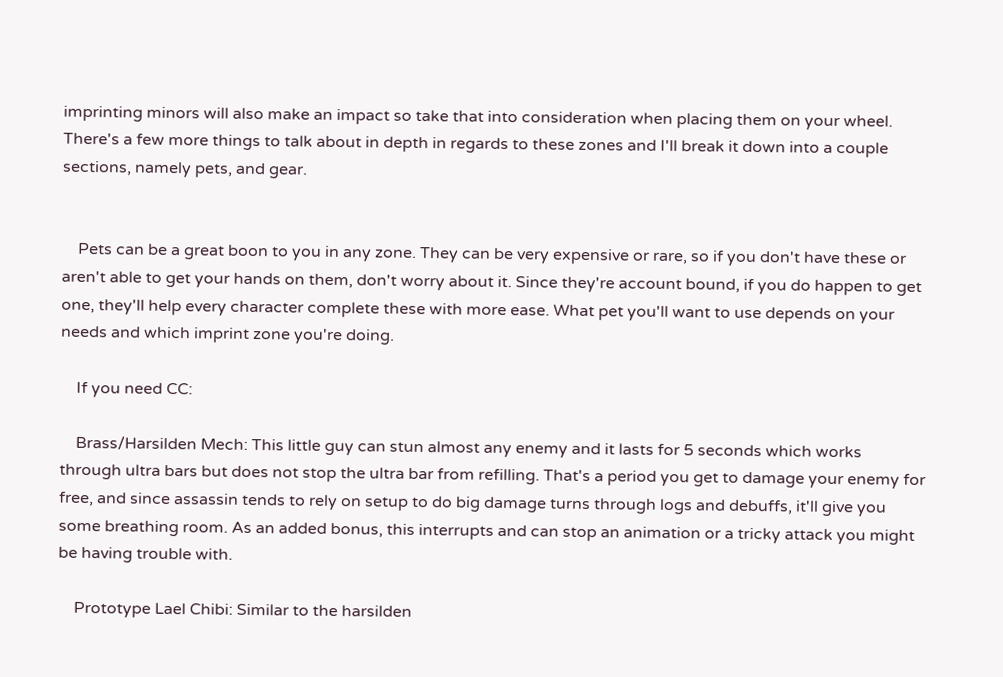imprinting minors will also make an impact so take that into consideration when placing them on your wheel. There's a few more things to talk about in depth in regards to these zones and I'll break it down into a couple sections, namely pets, and gear.


    Pets can be a great boon to you in any zone. They can be very expensive or rare, so if you don't have these or aren't able to get your hands on them, don't worry about it. Since they're account bound, if you do happen to get one, they'll help every character complete these with more ease. What pet you'll want to use depends on your needs and which imprint zone you're doing.

    If you need CC:

    Brass/Harsilden Mech: This little guy can stun almost any enemy and it lasts for 5 seconds which works through ultra bars but does not stop the ultra bar from refilling. That's a period you get to damage your enemy for free, and since assassin tends to rely on setup to do big damage turns through logs and debuffs, it'll give you some breathing room. As an added bonus, this interrupts and can stop an animation or a tricky attack you might be having trouble with.

    Prototype Lael Chibi: Similar to the harsilden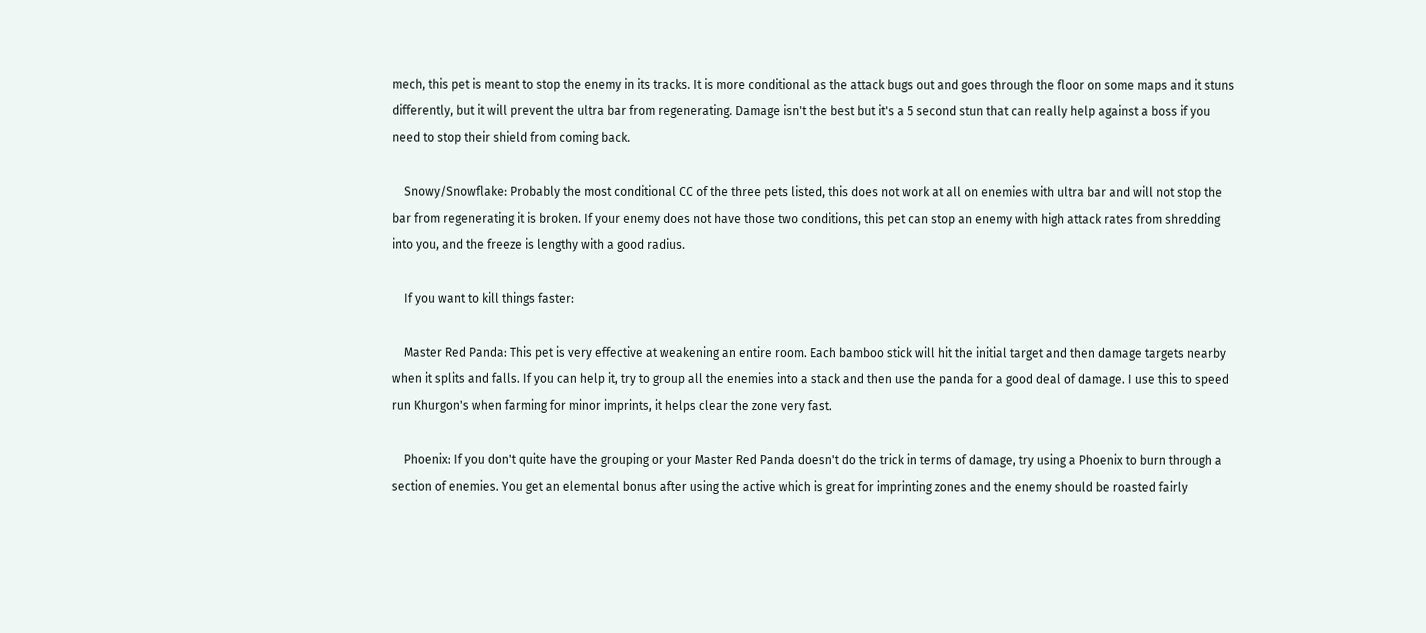mech, this pet is meant to stop the enemy in its tracks. It is more conditional as the attack bugs out and goes through the floor on some maps and it stuns differently, but it will prevent the ultra bar from regenerating. Damage isn't the best but it's a 5 second stun that can really help against a boss if you need to stop their shield from coming back.

    Snowy/Snowflake: Probably the most conditional CC of the three pets listed, this does not work at all on enemies with ultra bar and will not stop the bar from regenerating it is broken. If your enemy does not have those two conditions, this pet can stop an enemy with high attack rates from shredding into you, and the freeze is lengthy with a good radius.

    If you want to kill things faster:

    Master Red Panda: This pet is very effective at weakening an entire room. Each bamboo stick will hit the initial target and then damage targets nearby when it splits and falls. If you can help it, try to group all the enemies into a stack and then use the panda for a good deal of damage. I use this to speed run Khurgon's when farming for minor imprints, it helps clear the zone very fast.

    Phoenix: If you don't quite have the grouping or your Master Red Panda doesn't do the trick in terms of damage, try using a Phoenix to burn through a section of enemies. You get an elemental bonus after using the active which is great for imprinting zones and the enemy should be roasted fairly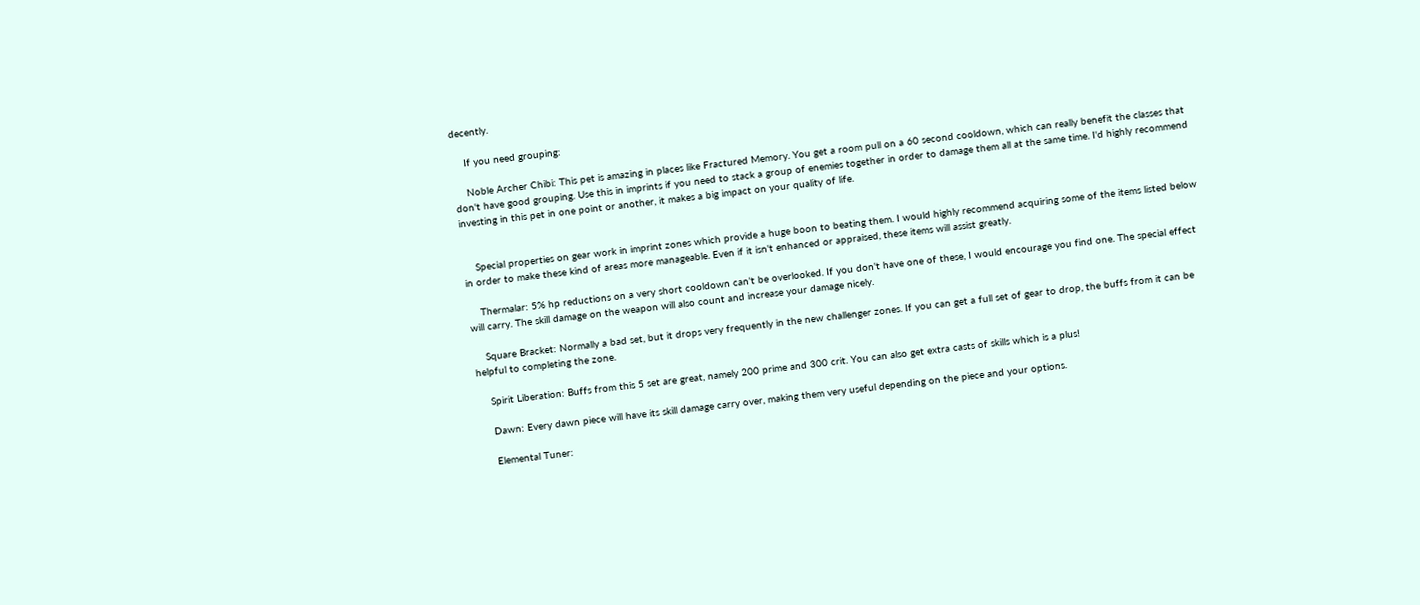decently.

    If you need grouping:

    Noble Archer Chibi: This pet is amazing in places like Fractured Memory. You get a room pull on a 60 second cooldown, which can really benefit the classes that don't have good grouping. Use this in imprints if you need to stack a group of enemies together in order to damage them all at the same time. I'd highly recommend investing in this pet in one point or another, it makes a big impact on your quality of life.


    Special properties on gear work in imprint zones which provide a huge boon to beating them. I would highly recommend acquiring some of the items listed below in order to make these kind of areas more manageable. Even if it isn't enhanced or appraised, these items will assist greatly.

    Thermalar: 5% hp reductions on a very short cooldown can't be overlooked. If you don't have one of these, I would encourage you find one. The special effect will carry. The skill damage on the weapon will also count and increase your damage nicely.

    Square Bracket: Normally a bad set, but it drops very frequently in the new challenger zones. If you can get a full set of gear to drop, the buffs from it can be helpful to completing the zone.

    Spirit Liberation: Buffs from this 5 set are great, namely 200 prime and 300 crit. You can also get extra casts of skills which is a plus!

    Dawn: Every dawn piece will have its skill damage carry over, making them very useful depending on the piece and your options.

    Elemental Tuner: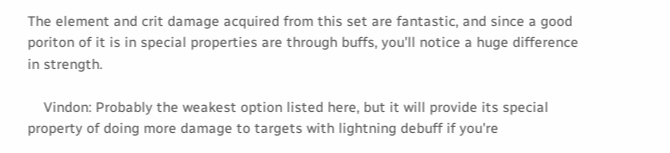The element and crit damage acquired from this set are fantastic, and since a good poriton of it is in special properties are through buffs, you'll notice a huge difference in strength.

    Vindon: Probably the weakest option listed here, but it will provide its special property of doing more damage to targets with lightning debuff if you're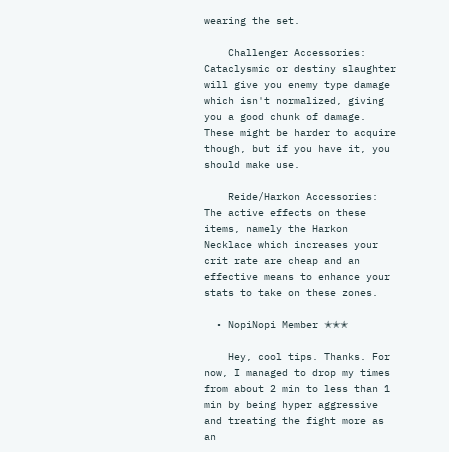wearing the set.

    Challenger Accessories: Cataclysmic or destiny slaughter will give you enemy type damage which isn't normalized, giving you a good chunk of damage. These might be harder to acquire though, but if you have it, you should make use.

    Reide/Harkon Accessories: The active effects on these items, namely the Harkon Necklace which increases your crit rate are cheap and an effective means to enhance your stats to take on these zones.

  • NopiNopi Member ✭✭✭

    Hey, cool tips. Thanks. For now, I managed to drop my times from about 2 min to less than 1 min by being hyper aggressive and treating the fight more as an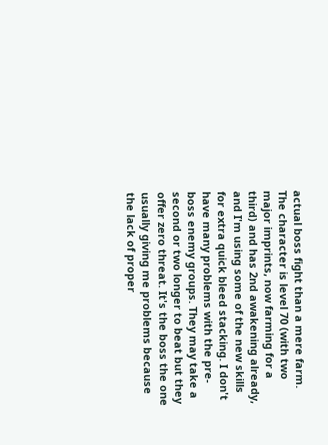actual boss fight than a mere farm. The character is level 70 (with two major imprints, now farming for a third) and has 2nd awakening already, and I'm using some of the new skills for extra quick bleed stacking. I don't have many problems with the pre-boss enemy groups. They may take a second or two longer to beat but they offer zero threat. It's the boss the one usually giving me problems because the lack of proper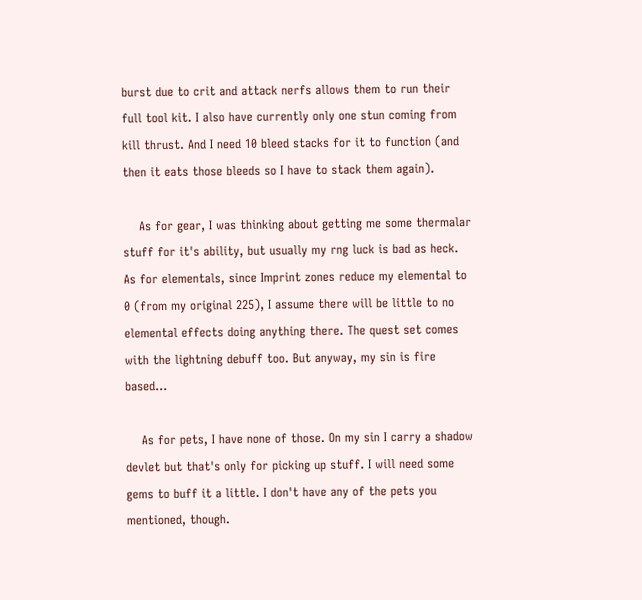burst due to crit and attack nerfs allows them to run their full tool kit. I also have currently only one stun coming from kill thrust. And I need 10 bleed stacks for it to function (and then it eats those bleeds so I have to stack them again).

    As for gear, I was thinking about getting me some thermalar stuff for it's ability, but usually my rng luck is bad as heck. As for elementals, since Imprint zones reduce my elemental to 0 (from my original 225), I assume there will be little to no elemental effects doing anything there. The quest set comes with the lightning debuff too. But anyway, my sin is fire based...

    As for pets, I have none of those. On my sin I carry a shadow devlet but that's only for picking up stuff. I will need some gems to buff it a little. I don't have any of the pets you mentioned, though.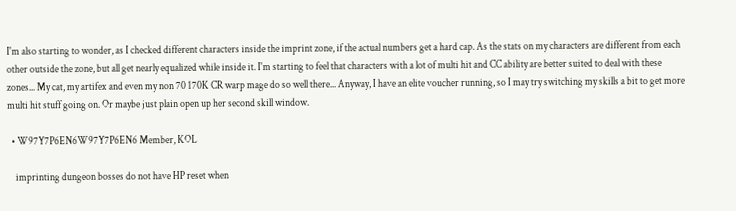I'm also starting to wonder, as I checked different characters inside the imprint zone, if the actual numbers get a hard cap. As the stats on my characters are different from each other outside the zone, but all get nearly equalized while inside it. I'm starting to feel that characters with a lot of multi hit and CC ability are better suited to deal with these zones... My cat, my artifex and even my non 70 170K CR warp mage do so well there... Anyway, I have an elite voucher running, so I may try switching my skills a bit to get more multi hit stuff going on. Or maybe just plain open up her second skill window.

  • W97Y7P6EN6W97Y7P6EN6 Member, KOL

    imprinting dungeon bosses do not have HP reset when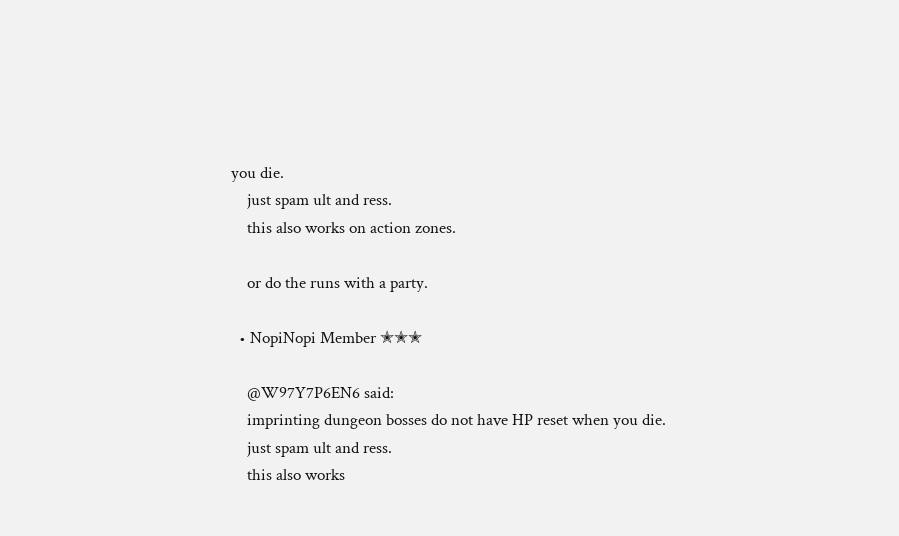you die.
    just spam ult and ress.
    this also works on action zones.

    or do the runs with a party.

  • NopiNopi Member ✭✭✭

    @W97Y7P6EN6 said:
    imprinting dungeon bosses do not have HP reset when you die.
    just spam ult and ress.
    this also works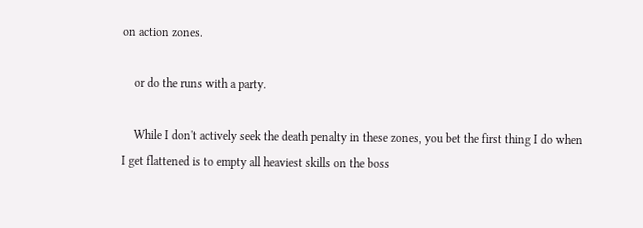on action zones.

    or do the runs with a party.

    While I don't actively seek the death penalty in these zones, you bet the first thing I do when I get flattened is to empty all heaviest skills on the boss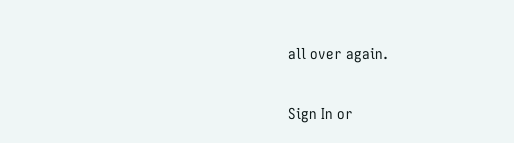all over again.

Sign In or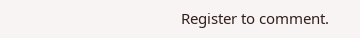Register to comment.